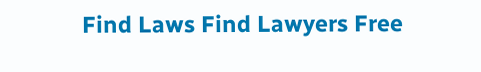Find Laws Find Lawyers Free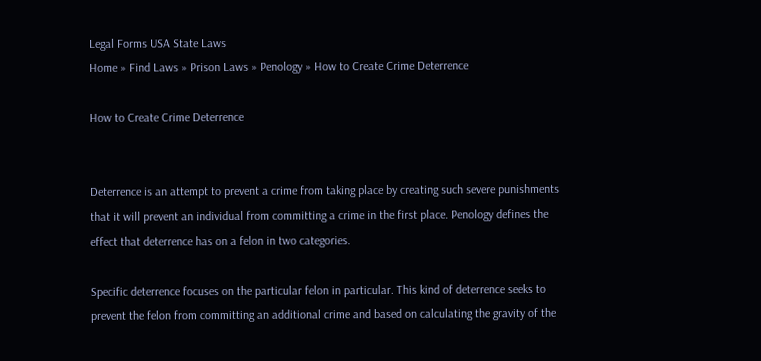Legal Forms USA State Laws
Home » Find Laws » Prison Laws » Penology » How to Create Crime Deterrence

How to Create Crime Deterrence


Deterrence is an attempt to prevent a crime from taking place by creating such severe punishments that it will prevent an individual from committing a crime in the first place. Penology defines the effect that deterrence has on a felon in two categories.

Specific deterrence focuses on the particular felon in particular. This kind of deterrence seeks to prevent the felon from committing an additional crime and based on calculating the gravity of the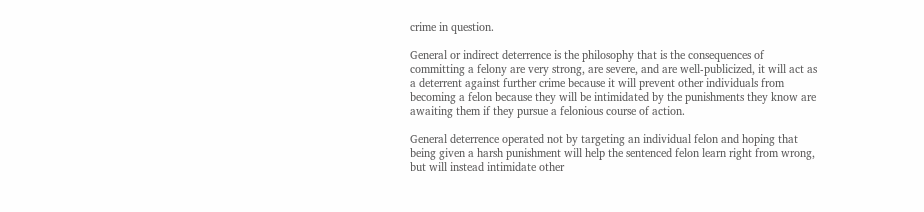crime in question.

General or indirect deterrence is the philosophy that is the consequences of committing a felony are very strong, are severe, and are well-publicized, it will act as a deterrent against further crime because it will prevent other individuals from becoming a felon because they will be intimidated by the punishments they know are awaiting them if they pursue a felonious course of action.

General deterrence operated not by targeting an individual felon and hoping that being given a harsh punishment will help the sentenced felon learn right from wrong, but will instead intimidate other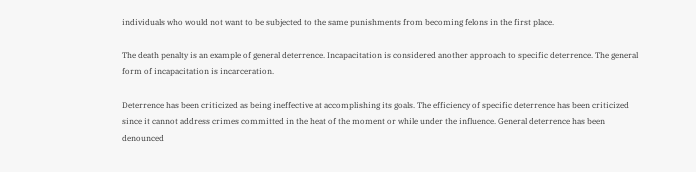individuals who would not want to be subjected to the same punishments from becoming felons in the first place.

The death penalty is an example of general deterrence. Incapacitation is considered another approach to specific deterrence. The general form of incapacitation is incarceration.

Deterrence has been criticized as being ineffective at accomplishing its goals. The efficiency of specific deterrence has been criticized since it cannot address crimes committed in the heat of the moment or while under the influence. General deterrence has been denounced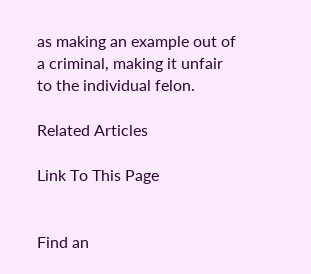as making an example out of a criminal, making it unfair to the individual felon.

Related Articles

Link To This Page


Find an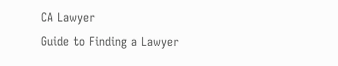CA Lawyer
Guide to Finding a Lawyer